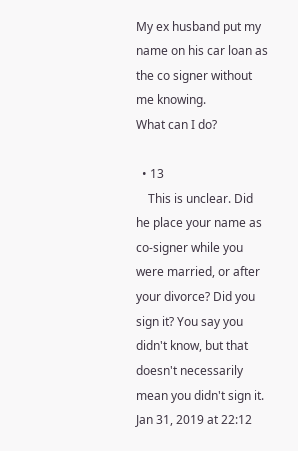My ex husband put my name on his car loan as the co signer without me knowing.
What can I do?

  • 13
    This is unclear. Did he place your name as co-signer while you were married, or after your divorce? Did you sign it? You say you didn't know, but that doesn't necessarily mean you didn't sign it. Jan 31, 2019 at 22:12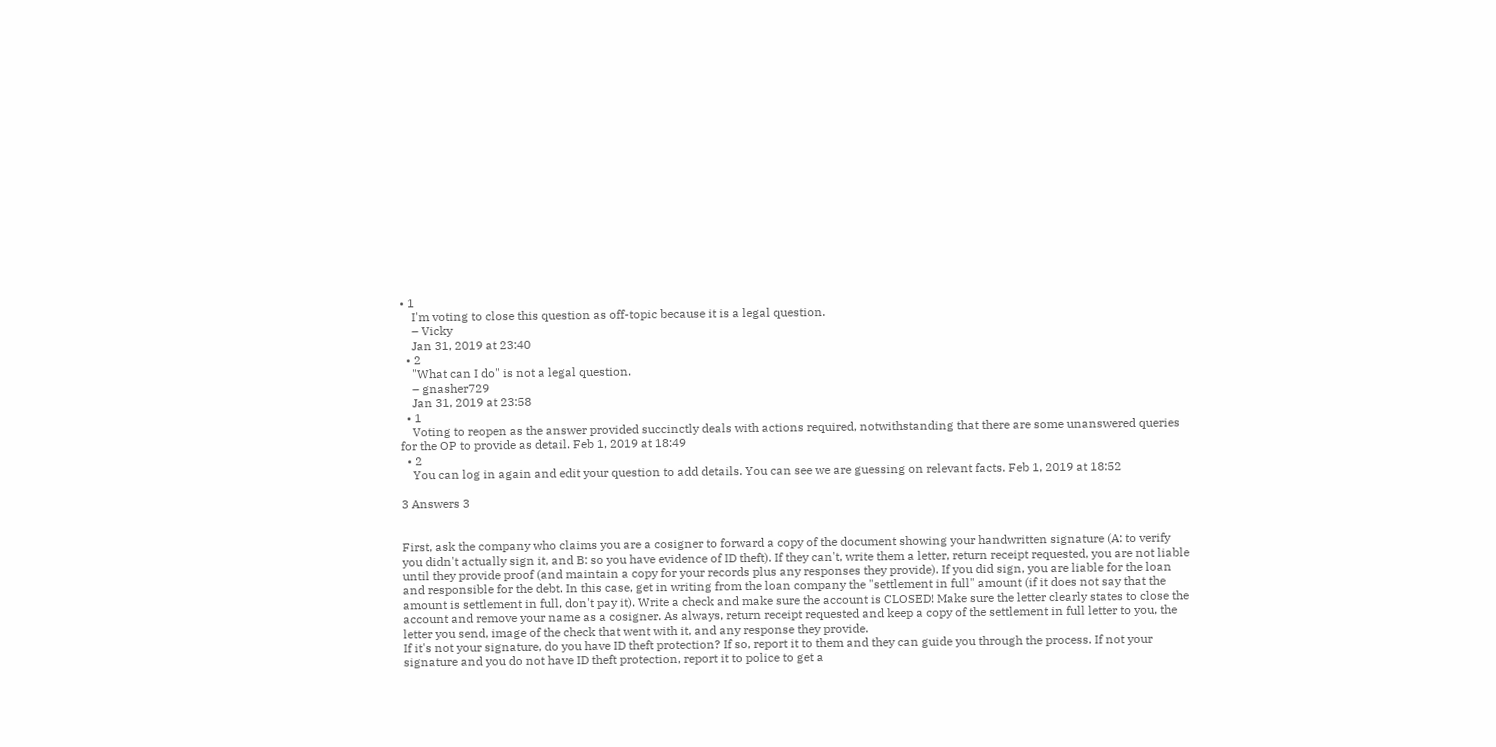• 1
    I'm voting to close this question as off-topic because it is a legal question.
    – Vicky
    Jan 31, 2019 at 23:40
  • 2
    "What can I do" is not a legal question.
    – gnasher729
    Jan 31, 2019 at 23:58
  • 1
    Voting to reopen as the answer provided succinctly deals with actions required, notwithstanding that there are some unanswered queries for the OP to provide as detail. Feb 1, 2019 at 18:49
  • 2
    You can log in again and edit your question to add details. You can see we are guessing on relevant facts. Feb 1, 2019 at 18:52

3 Answers 3


First, ask the company who claims you are a cosigner to forward a copy of the document showing your handwritten signature (A: to verify you didn't actually sign it, and B: so you have evidence of ID theft). If they can't, write them a letter, return receipt requested, you are not liable until they provide proof (and maintain a copy for your records plus any responses they provide). If you did sign, you are liable for the loan and responsible for the debt. In this case, get in writing from the loan company the "settlement in full" amount (if it does not say that the amount is settlement in full, don't pay it). Write a check and make sure the account is CLOSED! Make sure the letter clearly states to close the account and remove your name as a cosigner. As always, return receipt requested and keep a copy of the settlement in full letter to you, the letter you send, image of the check that went with it, and any response they provide.
If it's not your signature, do you have ID theft protection? If so, report it to them and they can guide you through the process. If not your signature and you do not have ID theft protection, report it to police to get a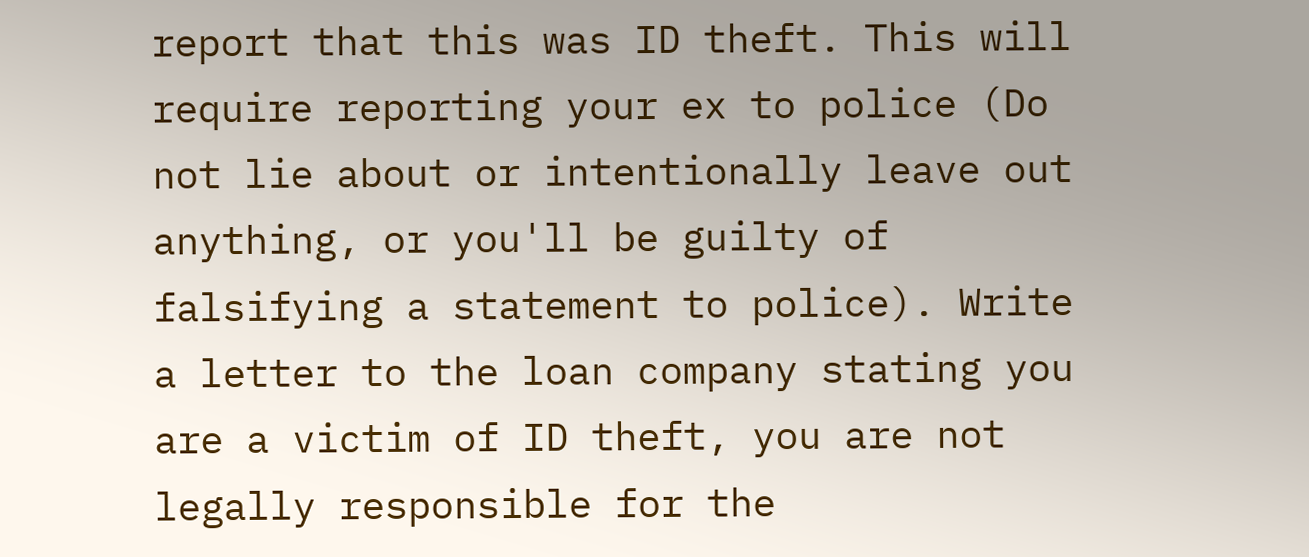report that this was ID theft. This will require reporting your ex to police (Do not lie about or intentionally leave out anything, or you'll be guilty of falsifying a statement to police). Write a letter to the loan company stating you are a victim of ID theft, you are not legally responsible for the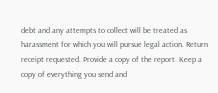debt and any attempts to collect will be treated as harassment for which you will pursue legal action. Return receipt requested. Provide a copy of the report. Keep a copy of everything you send and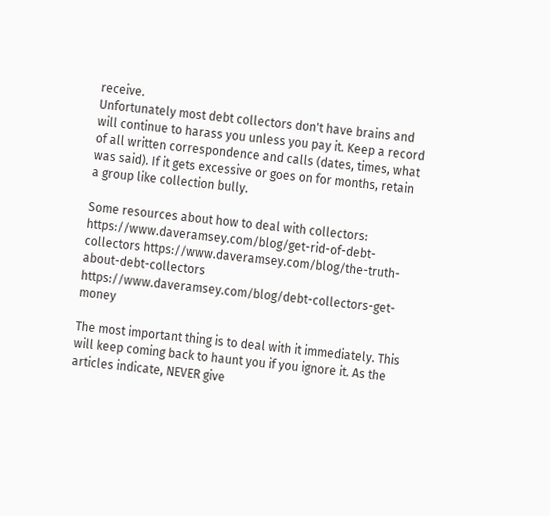receive.
Unfortunately most debt collectors don't have brains and will continue to harass you unless you pay it. Keep a record of all written correspondence and calls (dates, times, what was said). If it gets excessive or goes on for months, retain a group like collection bully.

Some resources about how to deal with collectors: https://www.daveramsey.com/blog/get-rid-of-debt-collectors https://www.daveramsey.com/blog/the-truth-about-debt-collectors https://www.daveramsey.com/blog/debt-collectors-get-money

The most important thing is to deal with it immediately. This will keep coming back to haunt you if you ignore it. As the articles indicate, NEVER give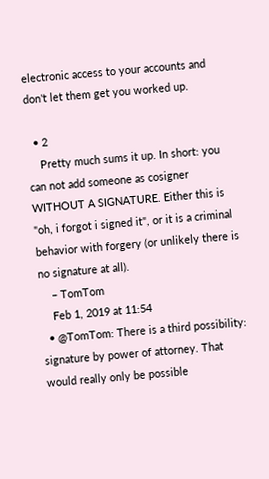electronic access to your accounts and don't let them get you worked up.

  • 2
    Pretty much sums it up. In short: you can not add someone as cosigner WITHOUT A SIGNATURE. Either this is "oh, i forgot i signed it", or it is a criminal behavior with forgery (or unlikely there is no signature at all).
    – TomTom
    Feb 1, 2019 at 11:54
  • @TomTom: There is a third possibility: signature by power of attorney. That would really only be possible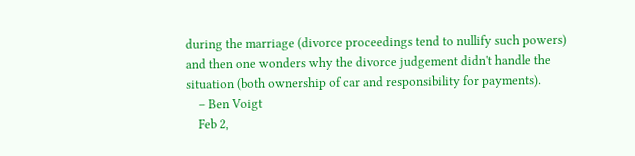during the marriage (divorce proceedings tend to nullify such powers) and then one wonders why the divorce judgement didn't handle the situation (both ownership of car and responsibility for payments).
    – Ben Voigt
    Feb 2,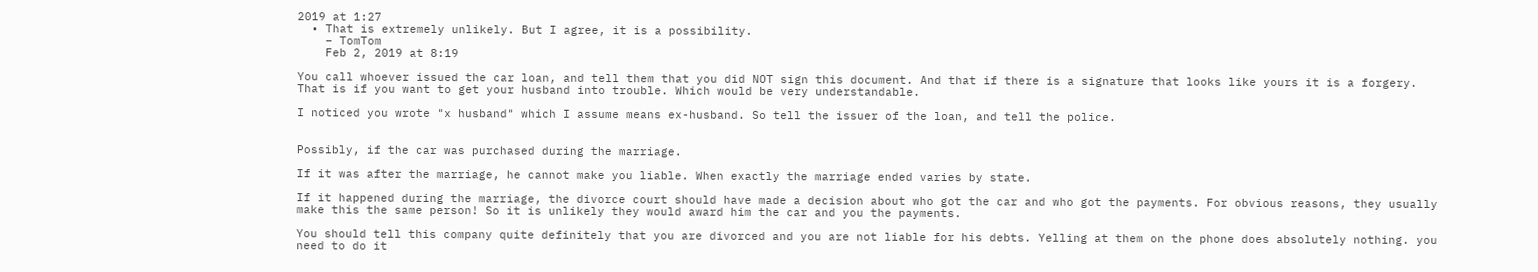2019 at 1:27
  • That is extremely unlikely. But I agree, it is a possibility.
    – TomTom
    Feb 2, 2019 at 8:19

You call whoever issued the car loan, and tell them that you did NOT sign this document. And that if there is a signature that looks like yours it is a forgery. That is if you want to get your husband into trouble. Which would be very understandable.

I noticed you wrote "x husband" which I assume means ex-husband. So tell the issuer of the loan, and tell the police.


Possibly, if the car was purchased during the marriage.

If it was after the marriage, he cannot make you liable. When exactly the marriage ended varies by state.

If it happened during the marriage, the divorce court should have made a decision about who got the car and who got the payments. For obvious reasons, they usually make this the same person! So it is unlikely they would award him the car and you the payments.

You should tell this company quite definitely that you are divorced and you are not liable for his debts. Yelling at them on the phone does absolutely nothing. you need to do it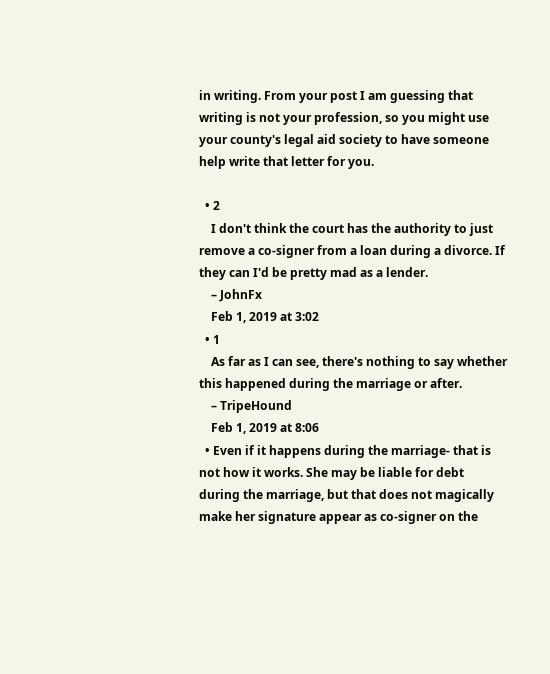in writing. From your post I am guessing that writing is not your profession, so you might use your county's legal aid society to have someone help write that letter for you.

  • 2
    I don't think the court has the authority to just remove a co-signer from a loan during a divorce. If they can I'd be pretty mad as a lender.
    – JohnFx
    Feb 1, 2019 at 3:02
  • 1
    As far as I can see, there's nothing to say whether this happened during the marriage or after.
    – TripeHound
    Feb 1, 2019 at 8:06
  • Even if it happens during the marriage- that is not how it works. She may be liable for debt during the marriage, but that does not magically make her signature appear as co-signer on the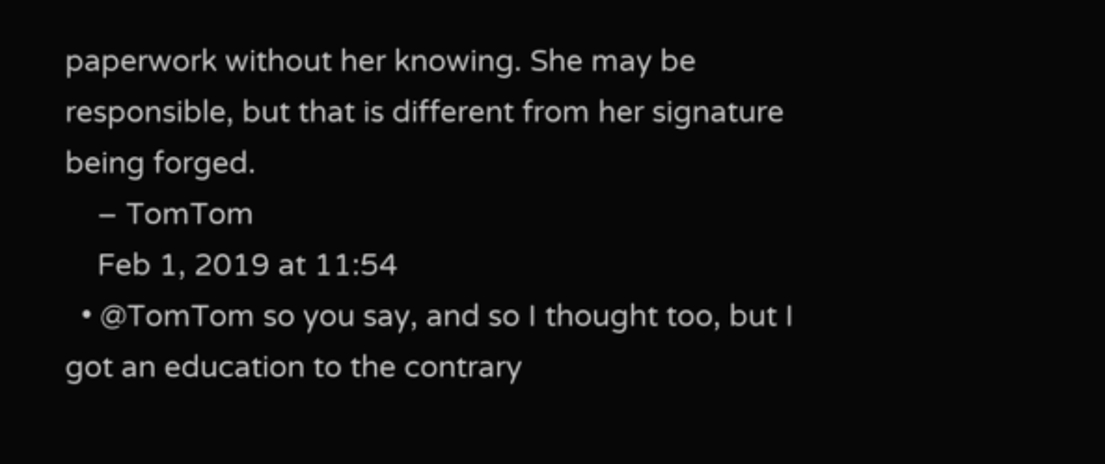paperwork without her knowing. She may be responsible, but that is different from her signature being forged.
    – TomTom
    Feb 1, 2019 at 11:54
  • @TomTom so you say, and so I thought too, but I got an education to the contrary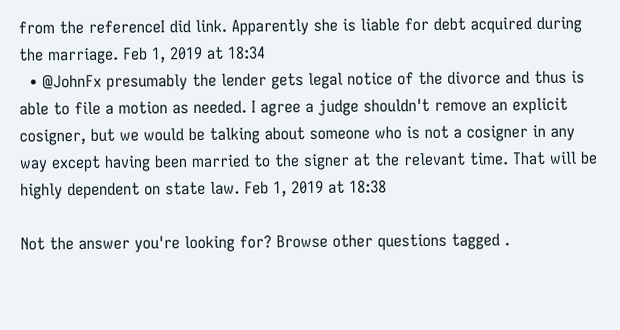from the referenceI did link. Apparently she is liable for debt acquired during the marriage. Feb 1, 2019 at 18:34
  • @JohnFx presumably the lender gets legal notice of the divorce and thus is able to file a motion as needed. I agree a judge shouldn't remove an explicit cosigner, but we would be talking about someone who is not a cosigner in any way except having been married to the signer at the relevant time. That will be highly dependent on state law. Feb 1, 2019 at 18:38

Not the answer you're looking for? Browse other questions tagged .